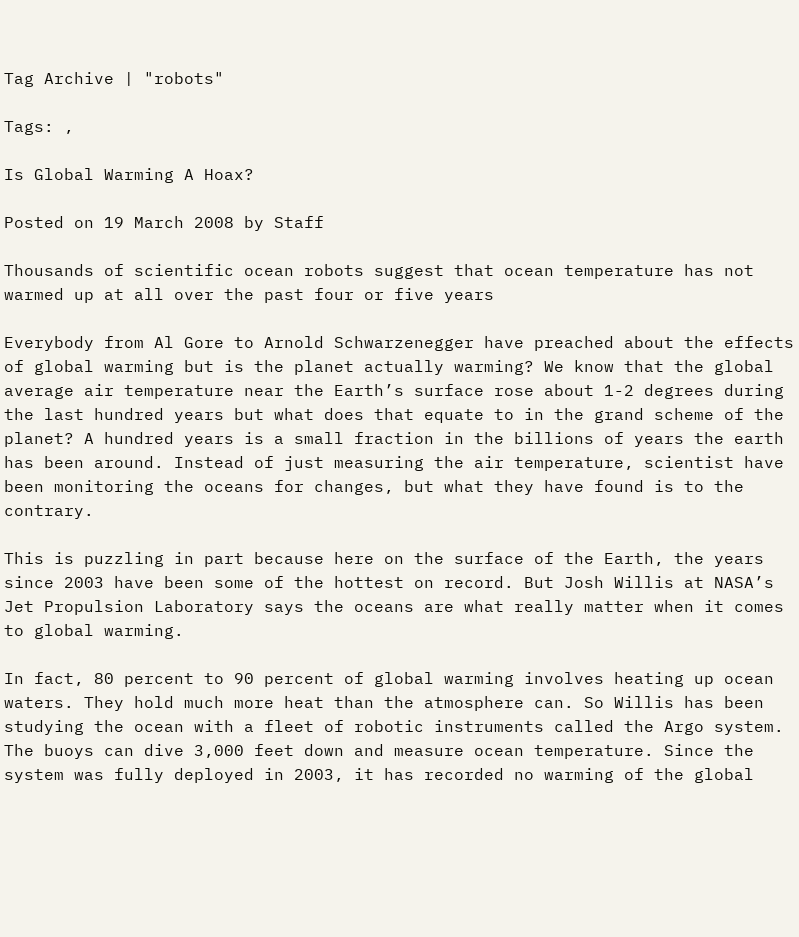Tag Archive | "robots"

Tags: ,

Is Global Warming A Hoax?

Posted on 19 March 2008 by Staff

Thousands of scientific ocean robots suggest that ocean temperature has not warmed up at all over the past four or five years

Everybody from Al Gore to Arnold Schwarzenegger have preached about the effects of global warming but is the planet actually warming? We know that the global average air temperature near the Earth’s surface rose about 1-2 degrees during the last hundred years but what does that equate to in the grand scheme of the planet? A hundred years is a small fraction in the billions of years the earth has been around. Instead of just measuring the air temperature, scientist have been monitoring the oceans for changes, but what they have found is to the contrary.

This is puzzling in part because here on the surface of the Earth, the years since 2003 have been some of the hottest on record. But Josh Willis at NASA’s Jet Propulsion Laboratory says the oceans are what really matter when it comes to global warming.

In fact, 80 percent to 90 percent of global warming involves heating up ocean waters. They hold much more heat than the atmosphere can. So Willis has been studying the ocean with a fleet of robotic instruments called the Argo system. The buoys can dive 3,000 feet down and measure ocean temperature. Since the system was fully deployed in 2003, it has recorded no warming of the global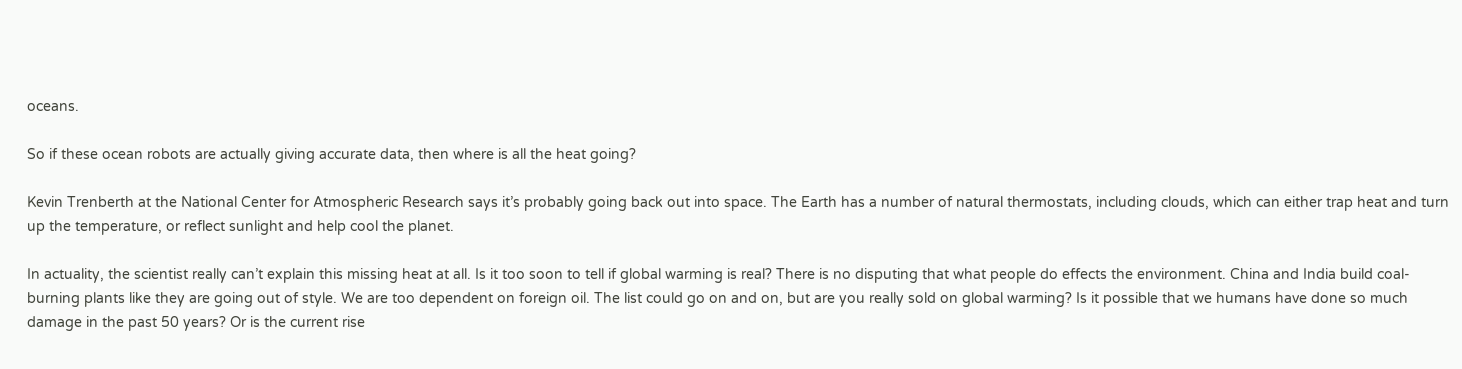oceans.

So if these ocean robots are actually giving accurate data, then where is all the heat going?

Kevin Trenberth at the National Center for Atmospheric Research says it’s probably going back out into space. The Earth has a number of natural thermostats, including clouds, which can either trap heat and turn up the temperature, or reflect sunlight and help cool the planet.

In actuality, the scientist really can’t explain this missing heat at all. Is it too soon to tell if global warming is real? There is no disputing that what people do effects the environment. China and India build coal-burning plants like they are going out of style. We are too dependent on foreign oil. The list could go on and on, but are you really sold on global warming? Is it possible that we humans have done so much damage in the past 50 years? Or is the current rise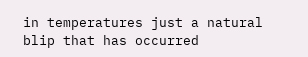in temperatures just a natural blip that has occurred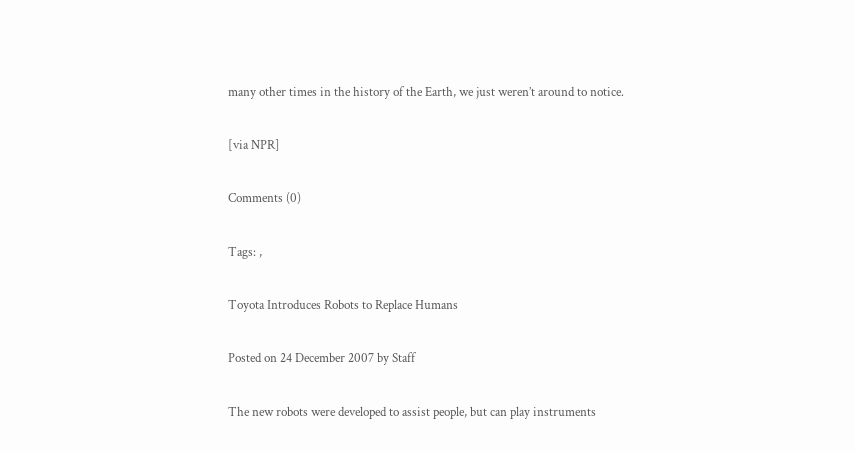many other times in the history of the Earth, we just weren’t around to notice.

[via NPR]

Comments (0)

Tags: ,

Toyota Introduces Robots to Replace Humans

Posted on 24 December 2007 by Staff

The new robots were developed to assist people, but can play instruments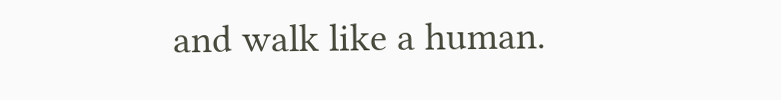and walk like a human.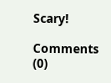Scary!

Comments (0)